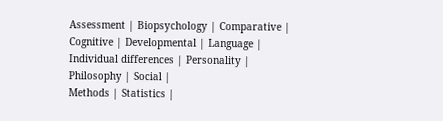Assessment | Biopsychology | Comparative | Cognitive | Developmental | Language | Individual differences | Personality | Philosophy | Social |
Methods | Statistics |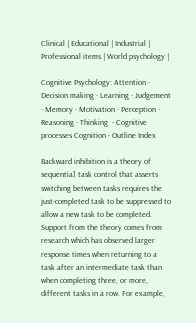Clinical | Educational | Industrial | Professional items | World psychology |

Cognitive Psychology: Attention · Decision making · Learning · Judgement · Memory · Motivation · Perception · Reasoning · Thinking  - Cognitive processes Cognition - Outline Index

Backward inhibition is a theory of sequentia] task control that asserts switching between tasks requires the just-completed task to be suppressed to allow a new task to be completed. Support from the theory comes from research which has observed larger response times when returning to a task after an intermediate task than when completing three, or more, different tasks in a row. For example,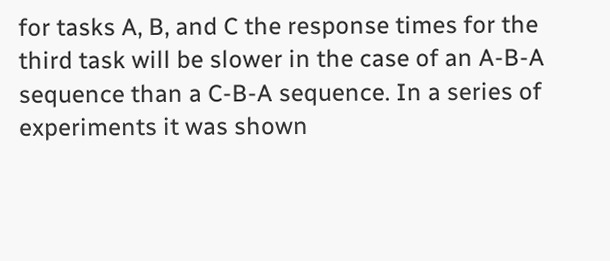for tasks A, B, and C the response times for the third task will be slower in the case of an A-B-A sequence than a C-B-A sequence. In a series of experiments it was shown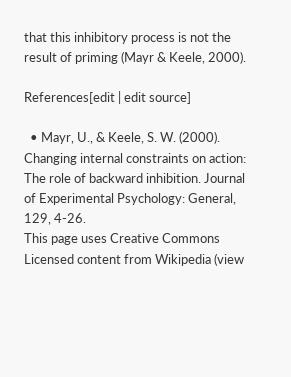that this inhibitory process is not the result of priming (Mayr & Keele, 2000).

References[edit | edit source]

  • Mayr, U., & Keele, S. W. (2000). Changing internal constraints on action: The role of backward inhibition. Journal of Experimental Psychology: General, 129, 4-26.
This page uses Creative Commons Licensed content from Wikipedia (view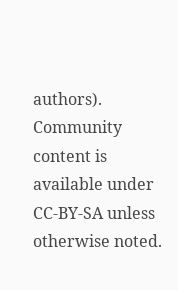authors).
Community content is available under CC-BY-SA unless otherwise noted.